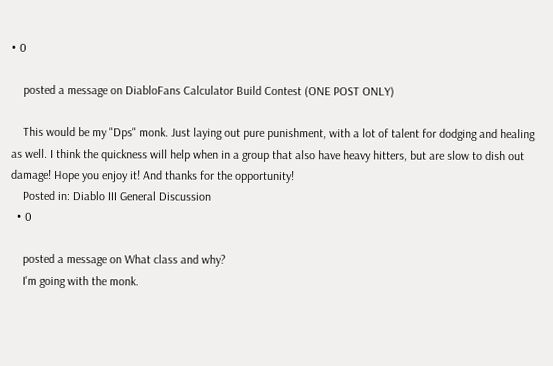• 0

    posted a message on DiabloFans Calculator Build Contest (ONE POST ONLY)

    This would be my "Dps" monk. Just laying out pure punishment, with a lot of talent for dodging and healing as well. I think the quickness will help when in a group that also have heavy hitters, but are slow to dish out damage! Hope you enjoy it! And thanks for the opportunity!
    Posted in: Diablo III General Discussion
  • 0

    posted a message on What class and why?
    I'm going with the monk.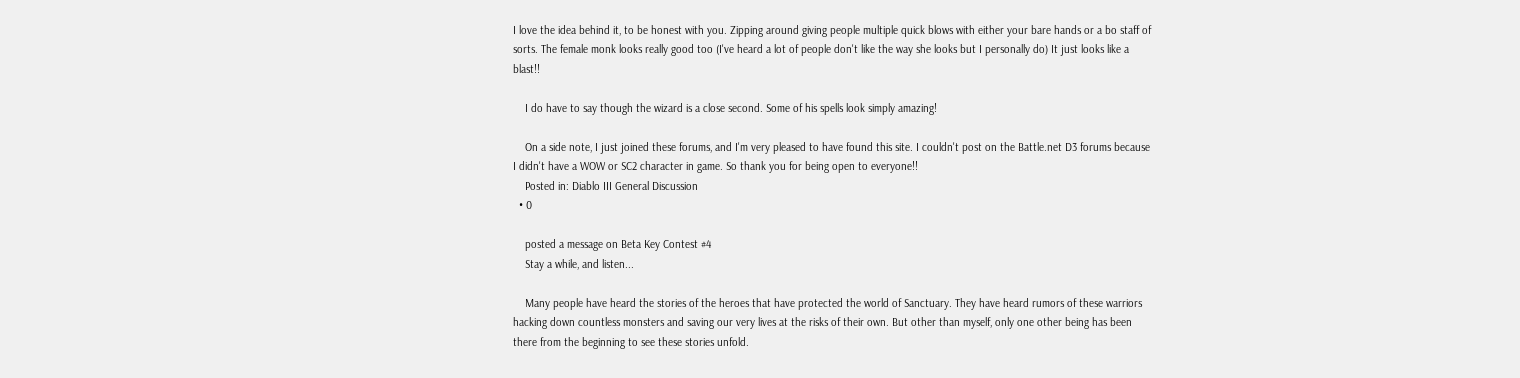I love the idea behind it, to be honest with you. Zipping around giving people multiple quick blows with either your bare hands or a bo staff of sorts. The female monk looks really good too (I've heard a lot of people don't like the way she looks but I personally do) It just looks like a blast!!

    I do have to say though the wizard is a close second. Some of his spells look simply amazing!

    On a side note, I just joined these forums, and I'm very pleased to have found this site. I couldn't post on the Battle.net D3 forums because I didn't have a WOW or SC2 character in game. So thank you for being open to everyone!!
    Posted in: Diablo III General Discussion
  • 0

    posted a message on Beta Key Contest #4
    Stay a while, and listen...

    Many people have heard the stories of the heroes that have protected the world of Sanctuary. They have heard rumors of these warriors hacking down countless monsters and saving our very lives at the risks of their own. But other than myself, only one other being has been there from the beginning to see these stories unfold.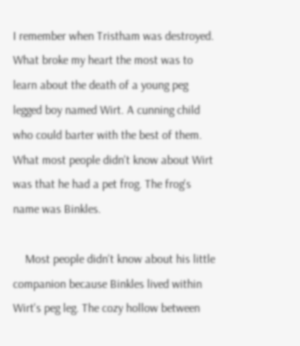I remember when Tristham was destroyed. What broke my heart the most was to learn about the death of a young peg legged boy named Wirt. A cunning child who could barter with the best of them. What most people didn't know about Wirt was that he had a pet frog. The frog's name was Binkles.

    Most people didn't know about his little companion because Binkles lived within Wirt's peg leg. The cozy hollow between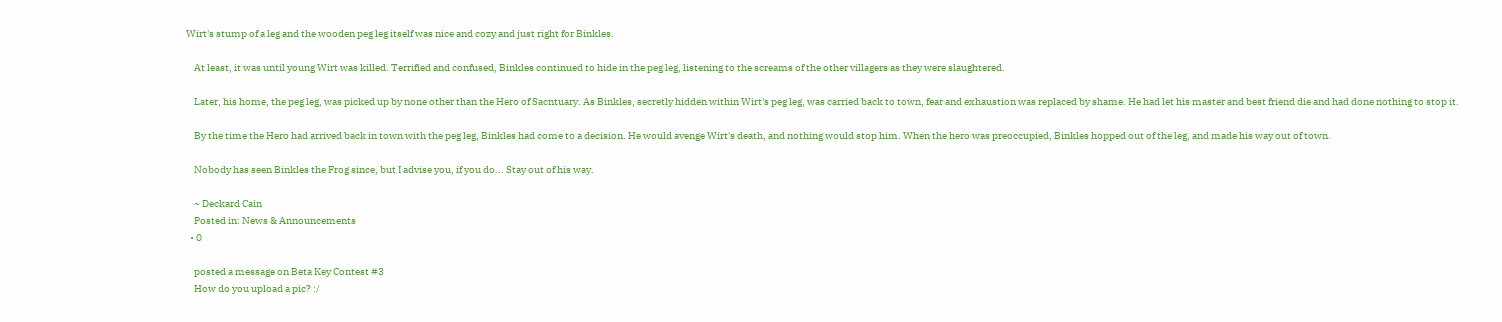Wirt's stump of a leg and the wooden peg leg itself was nice and cozy and just right for Binkles.

    At least, it was until young Wirt was killed. Terrified and confused, Binkles continued to hide in the peg leg, listening to the screams of the other villagers as they were slaughtered.

    Later, his home, the peg leg, was picked up by none other than the Hero of Sacntuary. As Binkles, secretly hidden within Wirt's peg leg, was carried back to town, fear and exhaustion was replaced by shame. He had let his master and best friend die and had done nothing to stop it.

    By the time the Hero had arrived back in town with the peg leg, Binkles had come to a decision. He would avenge Wirt's death, and nothing would stop him. When the hero was preoccupied, Binkles hopped out of the leg, and made his way out of town.

    Nobody has seen Binkles the Frog since, but I advise you, if you do... Stay out of his way.

    ~ Deckard Cain
    Posted in: News & Announcements
  • 0

    posted a message on Beta Key Contest #3
    How do you upload a pic? :/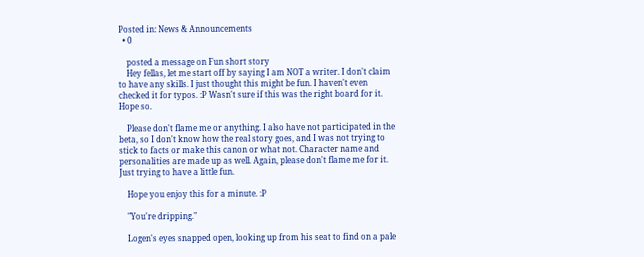Posted in: News & Announcements
  • 0

    posted a message on Fun short story
    Hey fellas, let me start off by saying I am NOT a writer. I don't claim to have any skills. I just thought this might be fun. I haven't even checked it for typos. :P Wasn't sure if this was the right board for it. Hope so.

    Please don't flame me or anything. I also have not participated in the beta, so I don't know how the real story goes, and I was not trying to stick to facts or make this canon or what not. Character name and personalities are made up as well. Again, please don't flame me for it. Just trying to have a little fun.

    Hope you enjoy this for a minute. :P

    "You're dripping."

    Logen's eyes snapped open, looking up from his seat to find on a pale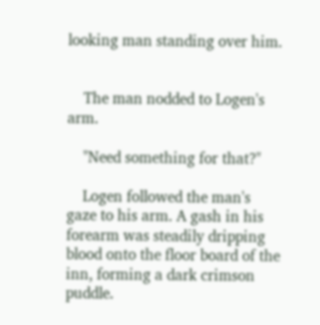looking man standing over him.


    The man nodded to Logen's arm.

    "Need something for that?"

    Logen followed the man's gaze to his arm. A gash in his forearm was steadily dripping blood onto the floor board of the inn, forming a dark crimson puddle.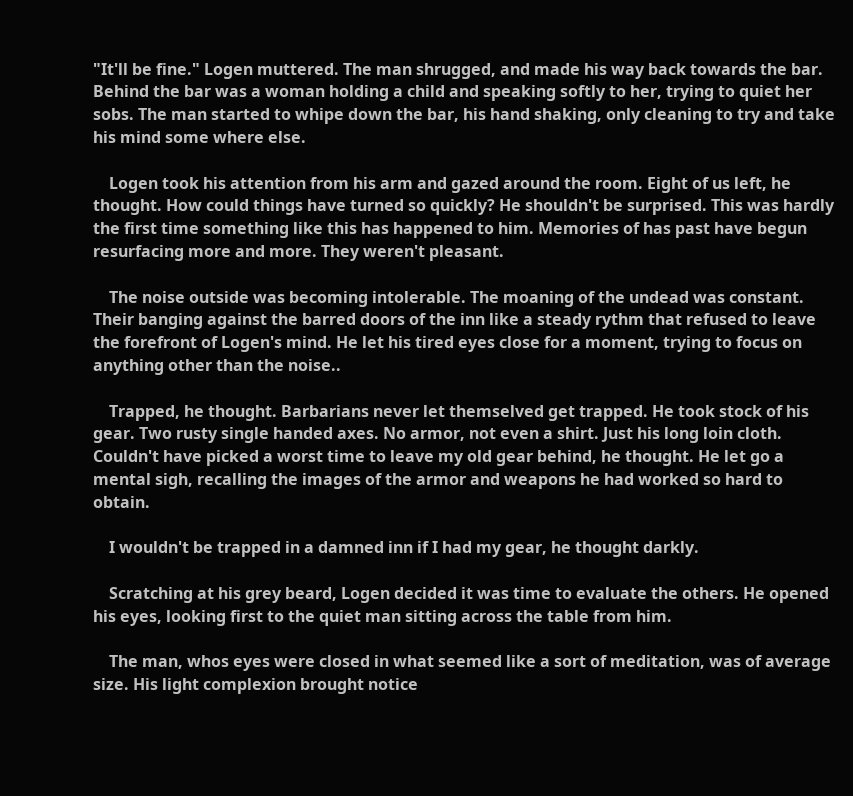"It'll be fine." Logen muttered. The man shrugged, and made his way back towards the bar. Behind the bar was a woman holding a child and speaking softly to her, trying to quiet her sobs. The man started to whipe down the bar, his hand shaking, only cleaning to try and take his mind some where else.

    Logen took his attention from his arm and gazed around the room. Eight of us left, he thought. How could things have turned so quickly? He shouldn't be surprised. This was hardly the first time something like this has happened to him. Memories of has past have begun resurfacing more and more. They weren't pleasant.

    The noise outside was becoming intolerable. The moaning of the undead was constant. Their banging against the barred doors of the inn like a steady rythm that refused to leave the forefront of Logen's mind. He let his tired eyes close for a moment, trying to focus on anything other than the noise..

    Trapped, he thought. Barbarians never let themselved get trapped. He took stock of his gear. Two rusty single handed axes. No armor, not even a shirt. Just his long loin cloth. Couldn't have picked a worst time to leave my old gear behind, he thought. He let go a mental sigh, recalling the images of the armor and weapons he had worked so hard to obtain.

    I wouldn't be trapped in a damned inn if I had my gear, he thought darkly.

    Scratching at his grey beard, Logen decided it was time to evaluate the others. He opened his eyes, looking first to the quiet man sitting across the table from him.

    The man, whos eyes were closed in what seemed like a sort of meditation, was of average size. His light complexion brought notice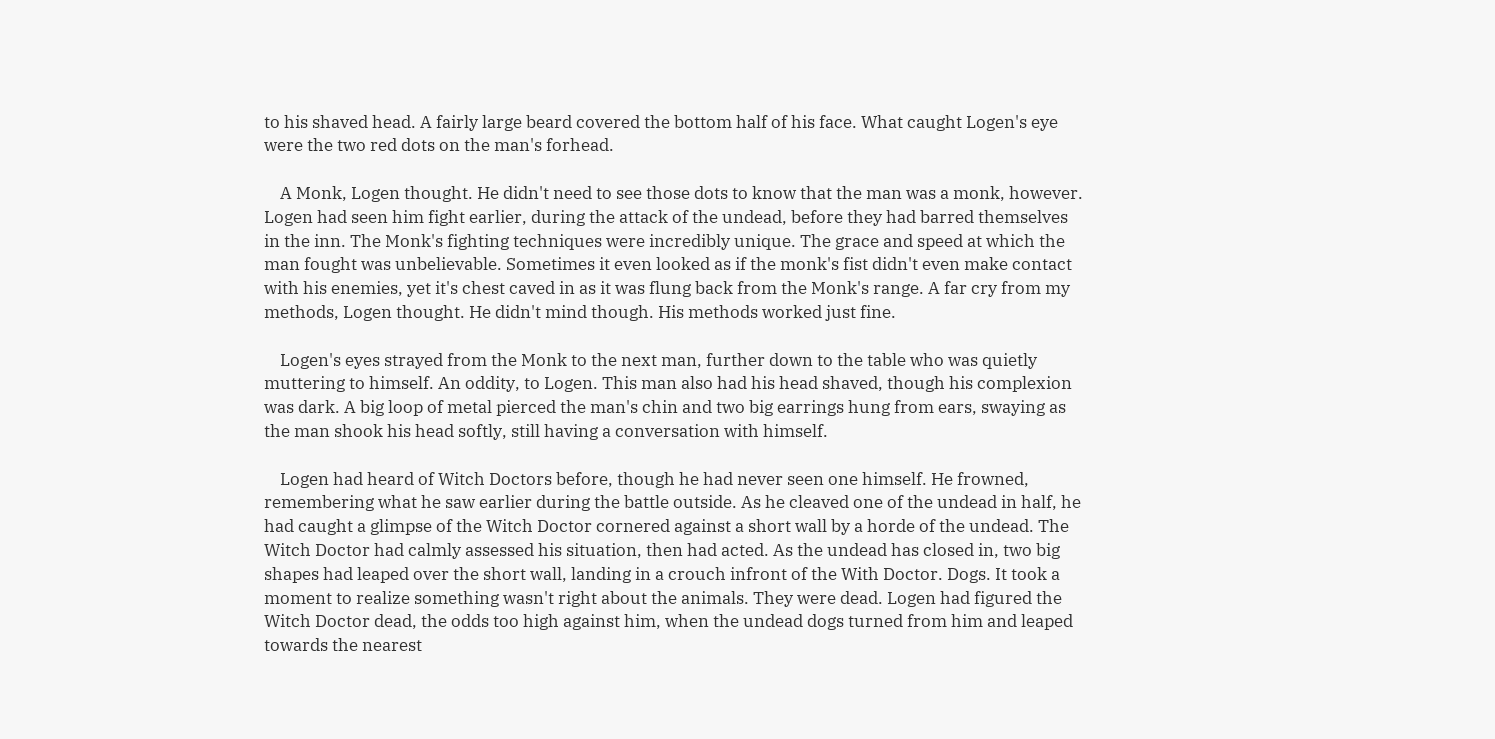to his shaved head. A fairly large beard covered the bottom half of his face. What caught Logen's eye were the two red dots on the man's forhead.

    A Monk, Logen thought. He didn't need to see those dots to know that the man was a monk, however. Logen had seen him fight earlier, during the attack of the undead, before they had barred themselves in the inn. The Monk's fighting techniques were incredibly unique. The grace and speed at which the man fought was unbelievable. Sometimes it even looked as if the monk's fist didn't even make contact with his enemies, yet it's chest caved in as it was flung back from the Monk's range. A far cry from my methods, Logen thought. He didn't mind though. His methods worked just fine.

    Logen's eyes strayed from the Monk to the next man, further down to the table who was quietly muttering to himself. An oddity, to Logen. This man also had his head shaved, though his complexion was dark. A big loop of metal pierced the man's chin and two big earrings hung from ears, swaying as the man shook his head softly, still having a conversation with himself.

    Logen had heard of Witch Doctors before, though he had never seen one himself. He frowned, remembering what he saw earlier during the battle outside. As he cleaved one of the undead in half, he had caught a glimpse of the Witch Doctor cornered against a short wall by a horde of the undead. The Witch Doctor had calmly assessed his situation, then had acted. As the undead has closed in, two big shapes had leaped over the short wall, landing in a crouch infront of the With Doctor. Dogs. It took a moment to realize something wasn't right about the animals. They were dead. Logen had figured the Witch Doctor dead, the odds too high against him, when the undead dogs turned from him and leaped towards the nearest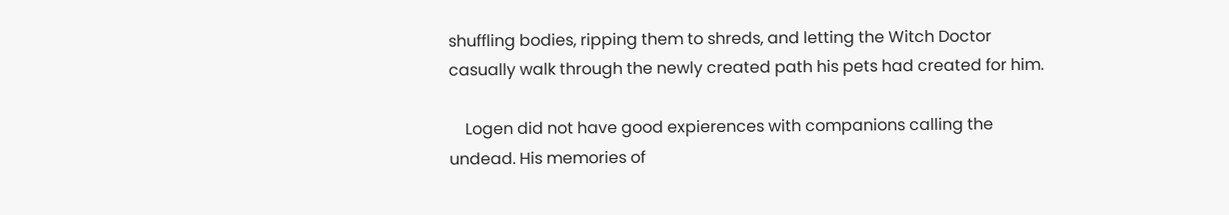shuffling bodies, ripping them to shreds, and letting the Witch Doctor casually walk through the newly created path his pets had created for him.

    Logen did not have good expierences with companions calling the undead. His memories of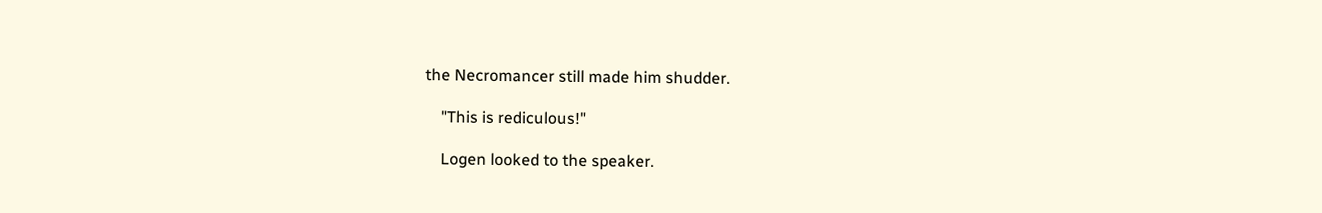the Necromancer still made him shudder.

    "This is rediculous!"

    Logen looked to the speaker.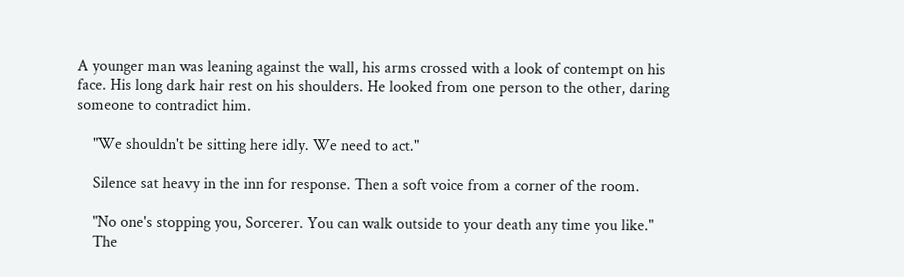A younger man was leaning against the wall, his arms crossed with a look of contempt on his face. His long dark hair rest on his shoulders. He looked from one person to the other, daring someone to contradict him.

    "We shouldn't be sitting here idly. We need to act."

    Silence sat heavy in the inn for response. Then a soft voice from a corner of the room.

    "No one's stopping you, Sorcerer. You can walk outside to your death any time you like."
    The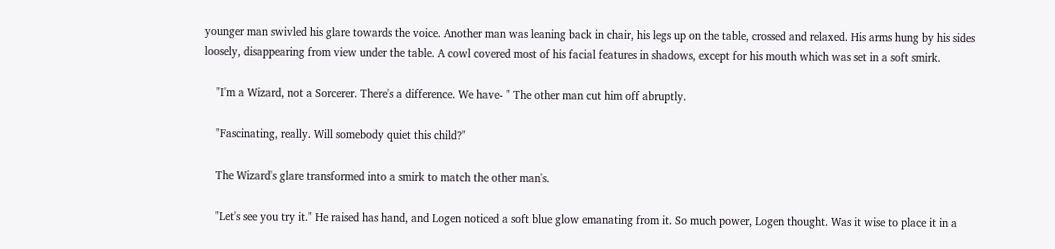younger man swivled his glare towards the voice. Another man was leaning back in chair, his legs up on the table, crossed and relaxed. His arms hung by his sides loosely, disappearing from view under the table. A cowl covered most of his facial features in shadows, except for his mouth which was set in a soft smirk.

    "I'm a Wizard, not a Sorcerer. There's a difference. We have- " The other man cut him off abruptly.

    "Fascinating, really. Will somebody quiet this child?"

    The Wizard's glare transformed into a smirk to match the other man's.

    "Let's see you try it." He raised has hand, and Logen noticed a soft blue glow emanating from it. So much power, Logen thought. Was it wise to place it in a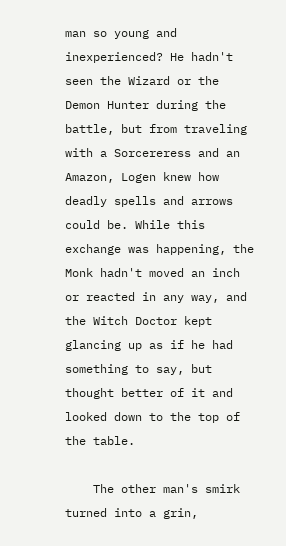man so young and inexperienced? He hadn't seen the Wizard or the Demon Hunter during the battle, but from traveling with a Sorcereress and an Amazon, Logen knew how deadly spells and arrows could be. While this exchange was happening, the Monk hadn't moved an inch or reacted in any way, and the Witch Doctor kept glancing up as if he had something to say, but thought better of it and looked down to the top of the table.

    The other man's smirk turned into a grin,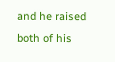and he raised both of his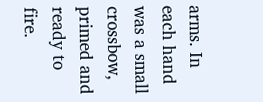arms. In each hand was a small crossbow, primed and ready to fire.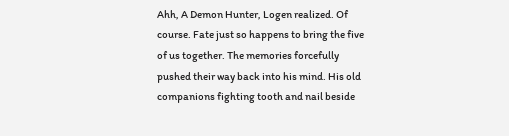Ahh, A Demon Hunter, Logen realized. Of course. Fate just so happens to bring the five of us together. The memories forcefully pushed their way back into his mind. His old companions fighting tooth and nail beside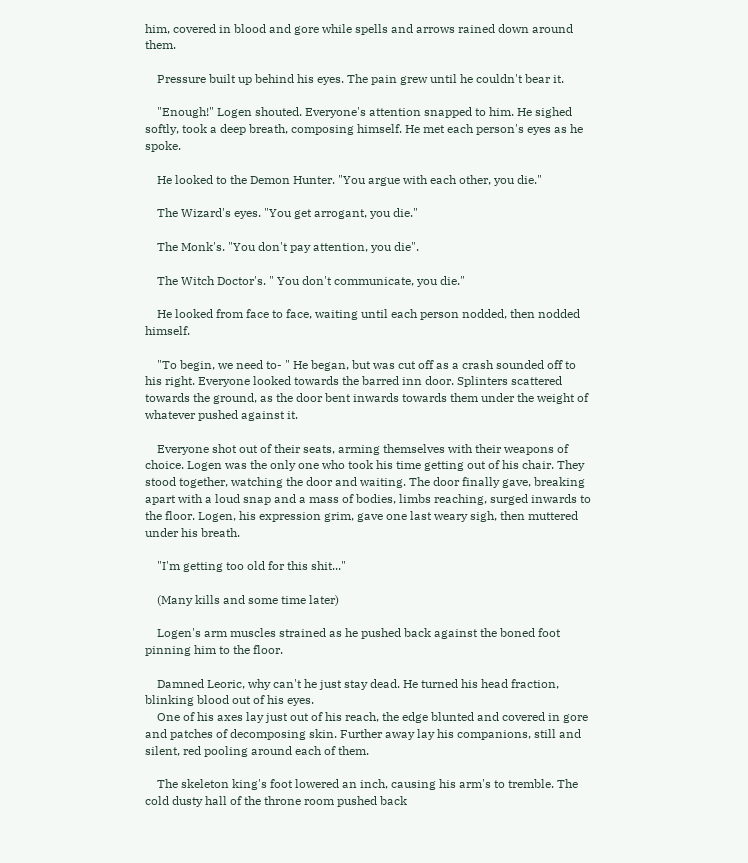him, covered in blood and gore while spells and arrows rained down around them.

    Pressure built up behind his eyes. The pain grew until he couldn't bear it.

    "Enough!" Logen shouted. Everyone's attention snapped to him. He sighed softly, took a deep breath, composing himself. He met each person's eyes as he spoke.

    He looked to the Demon Hunter. "You argue with each other, you die."

    The Wizard's eyes. "You get arrogant, you die."

    The Monk's. "You don't pay attention, you die".

    The Witch Doctor's. " You don't communicate, you die."

    He looked from face to face, waiting until each person nodded, then nodded himself.

    "To begin, we need to- " He began, but was cut off as a crash sounded off to his right. Everyone looked towards the barred inn door. Splinters scattered towards the ground, as the door bent inwards towards them under the weight of whatever pushed against it.

    Everyone shot out of their seats, arming themselves with their weapons of choice. Logen was the only one who took his time getting out of his chair. They stood together, watching the door and waiting. The door finally gave, breaking apart with a loud snap and a mass of bodies, limbs reaching, surged inwards to the floor. Logen, his expression grim, gave one last weary sigh, then muttered under his breath.

    "I'm getting too old for this shit..."

    (Many kills and some time later)

    Logen's arm muscles strained as he pushed back against the boned foot pinning him to the floor.

    Damned Leoric, why can't he just stay dead. He turned his head fraction, blinking blood out of his eyes.
    One of his axes lay just out of his reach, the edge blunted and covered in gore and patches of decomposing skin. Further away lay his companions, still and silent, red pooling around each of them.

    The skeleton king's foot lowered an inch, causing his arm's to tremble. The cold dusty hall of the throne room pushed back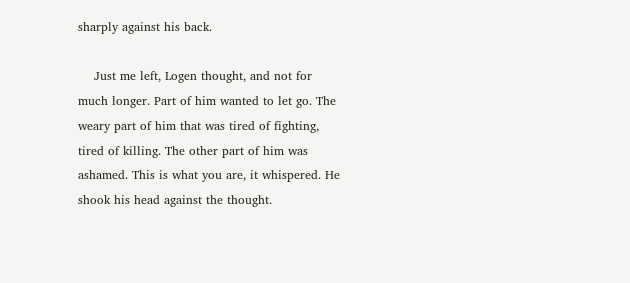sharply against his back.

    Just me left, Logen thought, and not for much longer. Part of him wanted to let go. The weary part of him that was tired of fighting, tired of killing. The other part of him was ashamed. This is what you are, it whispered. He shook his head against the thought.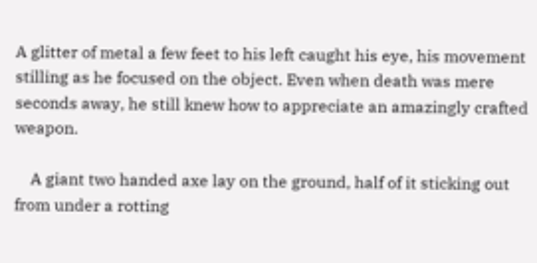A glitter of metal a few feet to his left caught his eye, his movement stilling as he focused on the object. Even when death was mere seconds away, he still knew how to appreciate an amazingly crafted weapon.

    A giant two handed axe lay on the ground, half of it sticking out from under a rotting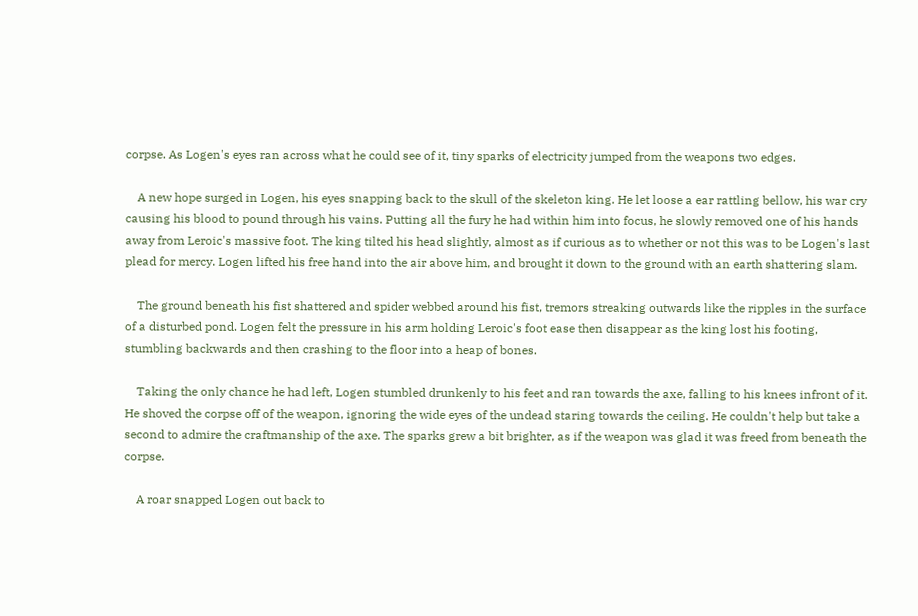corpse. As Logen's eyes ran across what he could see of it, tiny sparks of electricity jumped from the weapons two edges.

    A new hope surged in Logen, his eyes snapping back to the skull of the skeleton king. He let loose a ear rattling bellow, his war cry causing his blood to pound through his vains. Putting all the fury he had within him into focus, he slowly removed one of his hands away from Leroic's massive foot. The king tilted his head slightly, almost as if curious as to whether or not this was to be Logen's last plead for mercy. Logen lifted his free hand into the air above him, and brought it down to the ground with an earth shattering slam.

    The ground beneath his fist shattered and spider webbed around his fist, tremors streaking outwards like the ripples in the surface of a disturbed pond. Logen felt the pressure in his arm holding Leroic's foot ease then disappear as the king lost his footing, stumbling backwards and then crashing to the floor into a heap of bones.

    Taking the only chance he had left, Logen stumbled drunkenly to his feet and ran towards the axe, falling to his knees infront of it. He shoved the corpse off of the weapon, ignoring the wide eyes of the undead staring towards the ceiling. He couldn't help but take a second to admire the craftmanship of the axe. The sparks grew a bit brighter, as if the weapon was glad it was freed from beneath the corpse.

    A roar snapped Logen out back to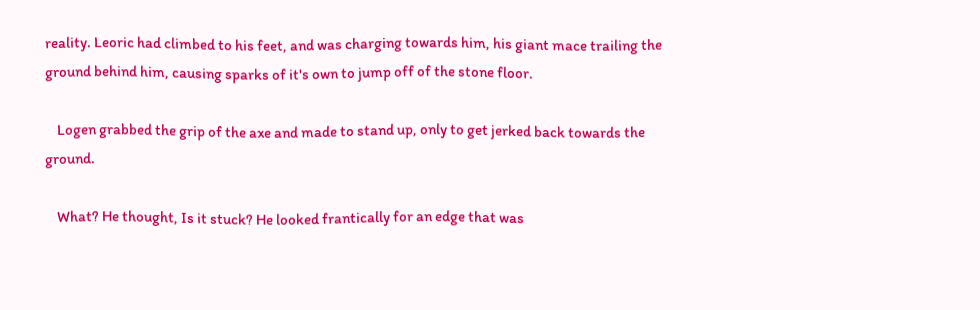reality. Leoric had climbed to his feet, and was charging towards him, his giant mace trailing the ground behind him, causing sparks of it's own to jump off of the stone floor.

    Logen grabbed the grip of the axe and made to stand up, only to get jerked back towards the ground.

    What? He thought, Is it stuck? He looked frantically for an edge that was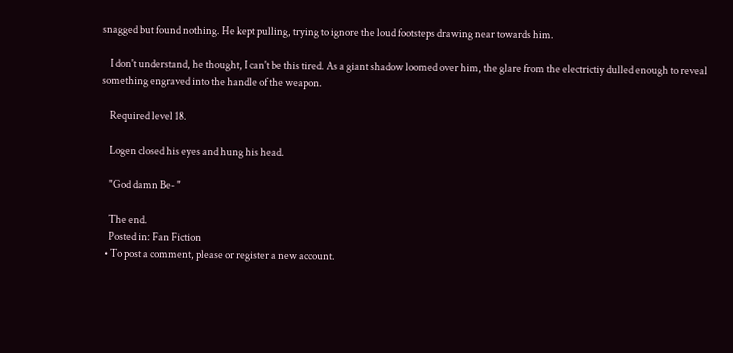snagged but found nothing. He kept pulling, trying to ignore the loud footsteps drawing near towards him.

    I don't understand, he thought, I can't be this tired. As a giant shadow loomed over him, the glare from the electrictiy dulled enough to reveal something engraved into the handle of the weapon.

    Required level 18.

    Logen closed his eyes and hung his head.

    "God damn Be- "

    The end.
    Posted in: Fan Fiction
  • To post a comment, please or register a new account.